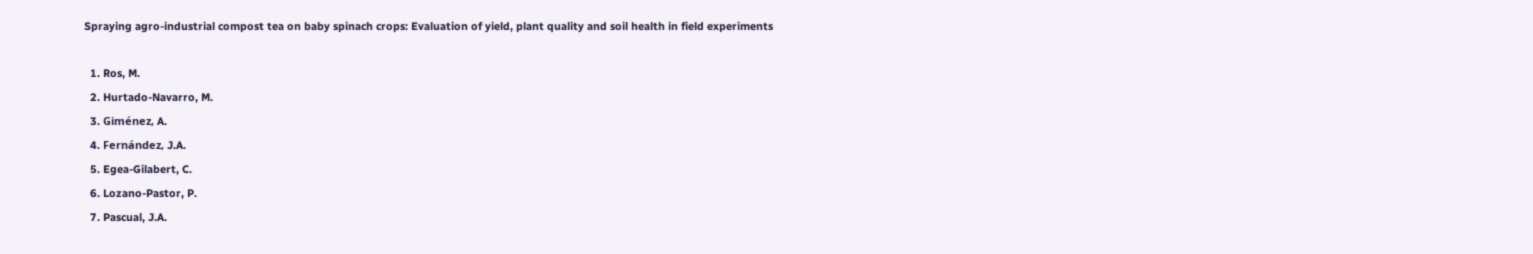Spraying agro-industrial compost tea on baby spinach crops: Evaluation of yield, plant quality and soil health in field experiments

  1. Ros, M.
  2. Hurtado-Navarro, M.
  3. Giménez, A.
  4. Fernández, J.A.
  5. Egea-Gilabert, C.
  6. Lozano-Pastor, P.
  7. Pascual, J.A.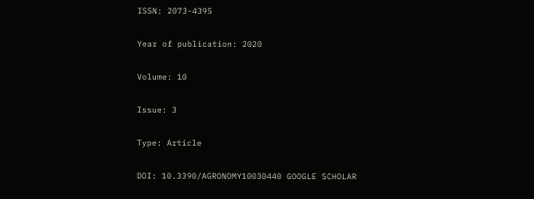ISSN: 2073-4395

Year of publication: 2020

Volume: 10

Issue: 3

Type: Article

DOI: 10.3390/AGRONOMY10030440 GOOGLE SCHOLAR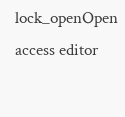lock_openOpen access editor